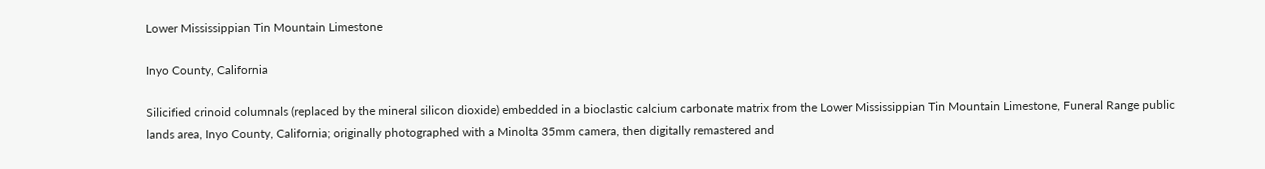Lower Mississippian Tin Mountain Limestone

Inyo County, California

Silicified crinoid columnals (replaced by the mineral silicon dioxide) embedded in a bioclastic calcium carbonate matrix from the Lower Mississippian Tin Mountain Limestone, Funeral Range public lands area, Inyo County, California; originally photographed with a Minolta 35mm camera, then digitally remastered and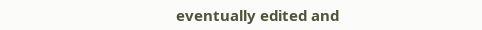eventually edited and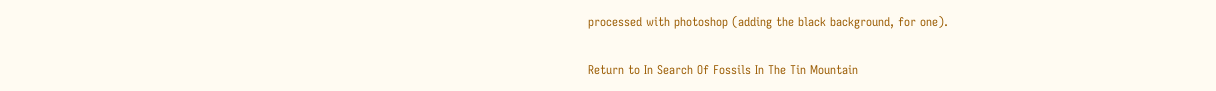processed with photoshop (adding the black background, for one).

Return to In Search Of Fossils In The Tin Mountain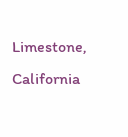Limestone, California